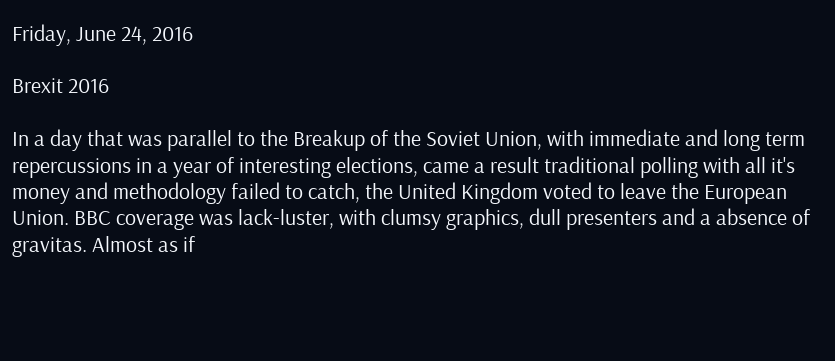Friday, June 24, 2016

Brexit 2016

In a day that was parallel to the Breakup of the Soviet Union, with immediate and long term repercussions in a year of interesting elections, came a result traditional polling with all it's money and methodology failed to catch, the United Kingdom voted to leave the European Union. BBC coverage was lack-luster, with clumsy graphics, dull presenters and a absence of gravitas. Almost as if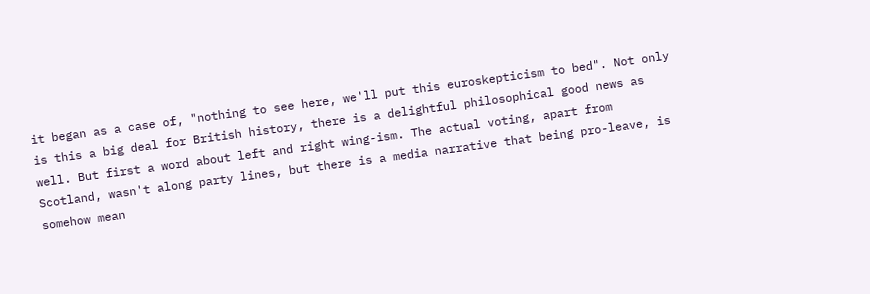it began as a case of, "nothing to see here, we'll put this euroskepticism to bed". Not only is this a big deal for British history, there is a delightful philosophical good news as well. But first a word about left and right wing-ism. The actual voting, apart from Scotland, wasn't along party lines, but there is a media narrative that being pro-leave, is somehow mean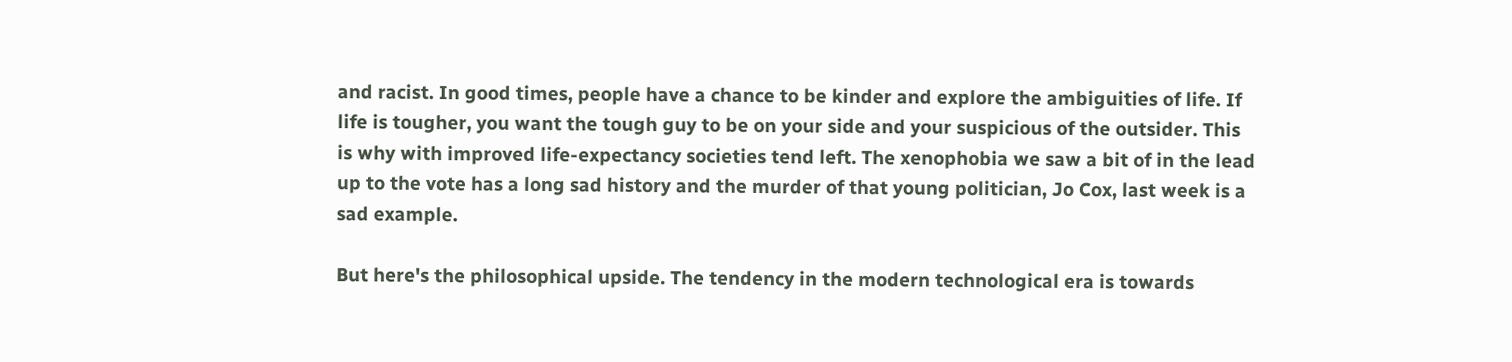and racist. In good times, people have a chance to be kinder and explore the ambiguities of life. If life is tougher, you want the tough guy to be on your side and your suspicious of the outsider. This is why with improved life-expectancy societies tend left. The xenophobia we saw a bit of in the lead up to the vote has a long sad history and the murder of that young politician, Jo Cox, last week is a sad example.

But here's the philosophical upside. The tendency in the modern technological era is towards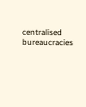centralised bureaucracies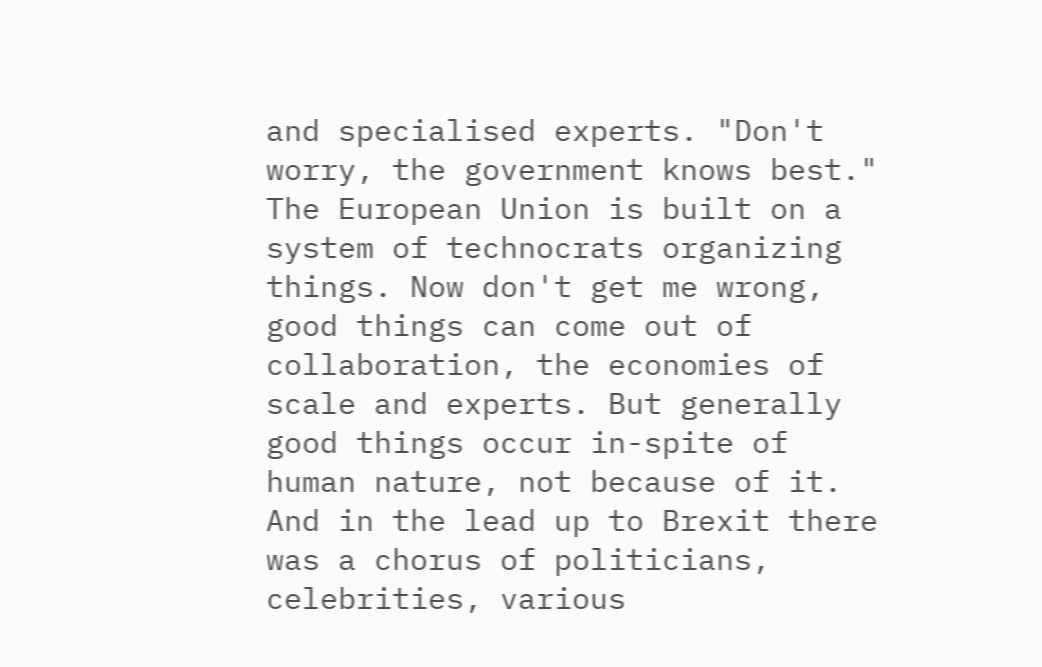and specialised experts. "Don't worry, the government knows best." The European Union is built on a system of technocrats organizing things. Now don't get me wrong, good things can come out of collaboration, the economies of scale and experts. But generally good things occur in-spite of human nature, not because of it. And in the lead up to Brexit there was a chorus of politicians, celebrities, various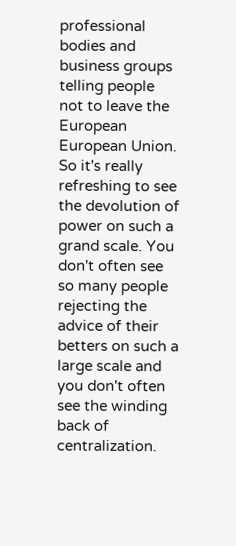professional bodies and business groups telling people not to leave the European European Union. So it's really refreshing to see the devolution of power on such a grand scale. You don't often see so many people rejecting the advice of their betters on such a large scale and you don't often see the winding back of centralization.